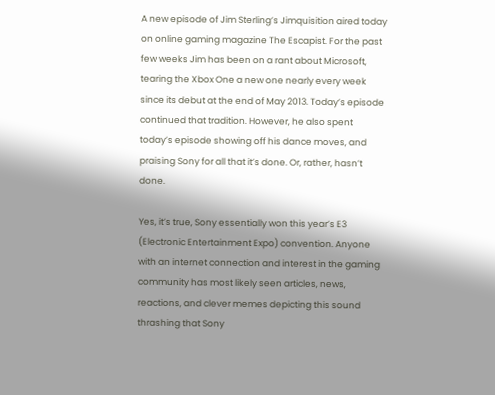A new episode of Jim Sterling’s Jimquisition aired today on online gaming magazine The Escapist. For the past few weeks Jim has been on a rant about Microsoft, tearing the Xbox One a new one nearly every week since its debut at the end of May 2013. Today’s episode continued that tradition. However, he also spent today’s episode showing off his dance moves, and praising Sony for all that it’s done. Or, rather, hasn’t done.

Yes, it’s true, Sony essentially won this year’s E3 (Electronic Entertainment Expo) convention. Anyone with an internet connection and interest in the gaming community has most likely seen articles, news, reactions, and clever memes depicting this sound thrashing that Sony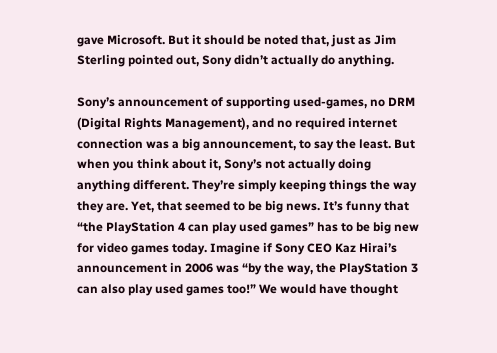gave Microsoft. But it should be noted that, just as Jim Sterling pointed out, Sony didn’t actually do anything.

Sony’s announcement of supporting used-games, no DRM (Digital Rights Management), and no required internet connection was a big announcement, to say the least. But when you think about it, Sony’s not actually doing anything different. They’re simply keeping things the way they are. Yet, that seemed to be big news. It’s funny that “the PlayStation 4 can play used games” has to be big new for video games today. Imagine if Sony CEO Kaz Hirai’s announcement in 2006 was “by the way, the PlayStation 3 can also play used games too!” We would have thought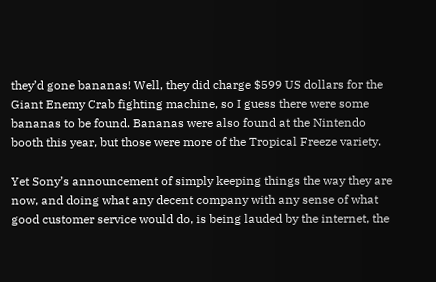they’d gone bananas! Well, they did charge $599 US dollars for the Giant Enemy Crab fighting machine, so I guess there were some bananas to be found. Bananas were also found at the Nintendo booth this year, but those were more of the Tropical Freeze variety.

Yet Sony’s announcement of simply keeping things the way they are now, and doing what any decent company with any sense of what good customer service would do, is being lauded by the internet, the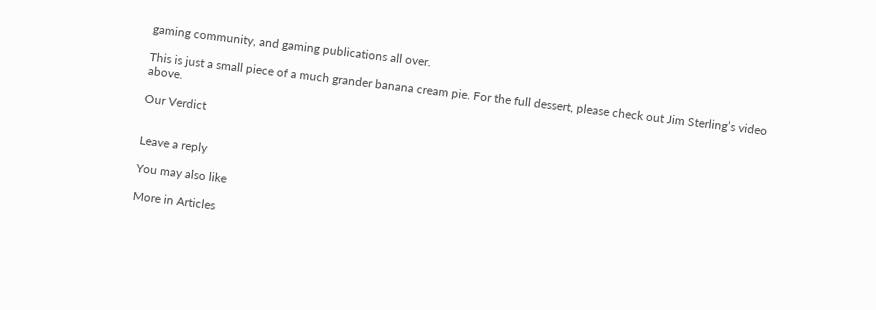gaming community, and gaming publications all over.

This is just a small piece of a much grander banana cream pie. For the full dessert, please check out Jim Sterling’s video above.

Our Verdict


Leave a reply

You may also like

More in Articles